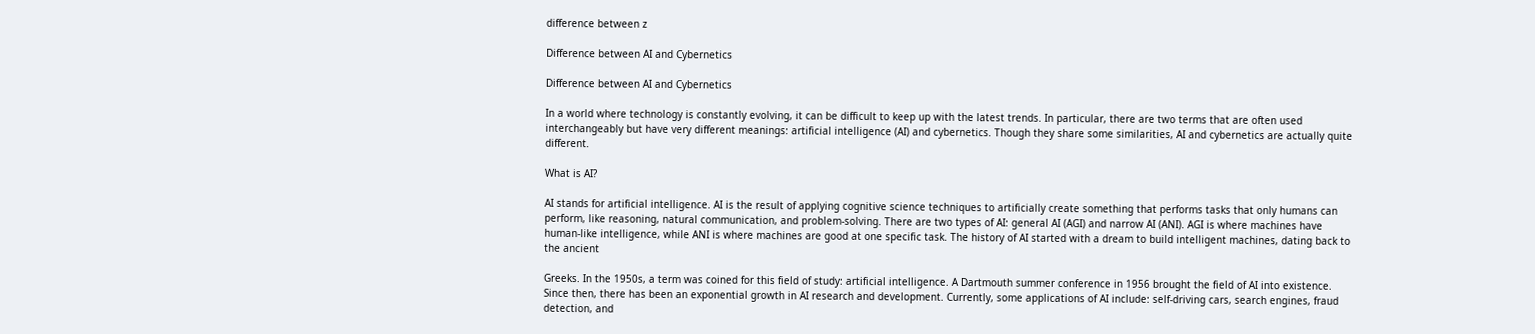difference between z

Difference between AI and Cybernetics

Difference between AI and Cybernetics

In a world where technology is constantly evolving, it can be difficult to keep up with the latest trends. In particular, there are two terms that are often used interchangeably but have very different meanings: artificial intelligence (AI) and cybernetics. Though they share some similarities, AI and cybernetics are actually quite different.

What is AI?

AI stands for artificial intelligence. AI is the result of applying cognitive science techniques to artificially create something that performs tasks that only humans can perform, like reasoning, natural communication, and problem-solving. There are two types of AI: general AI (AGI) and narrow AI (ANI). AGI is where machines have human-like intelligence, while ANI is where machines are good at one specific task. The history of AI started with a dream to build intelligent machines, dating back to the ancient

Greeks. In the 1950s, a term was coined for this field of study: artificial intelligence. A Dartmouth summer conference in 1956 brought the field of AI into existence. Since then, there has been an exponential growth in AI research and development. Currently, some applications of AI include: self-driving cars, search engines, fraud detection, and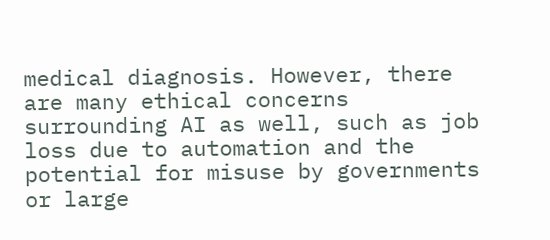medical diagnosis. However, there are many ethical concerns surrounding AI as well, such as job loss due to automation and the potential for misuse by governments or large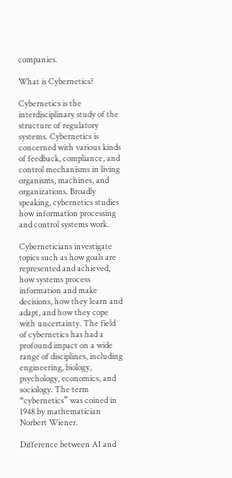companies.

What is Cybernetics?

Cybernetics is the interdisciplinary study of the structure of regulatory systems. Cybernetics is concerned with various kinds of feedback, compliance, and control mechanisms in living organisms, machines, and organizations. Broadly speaking, cybernetics studies how information processing and control systems work.

Cyberneticians investigate topics such as how goals are represented and achieved, how systems process information and make decisions, how they learn and adapt, and how they cope with uncertainty. The field of cybernetics has had a profound impact on a wide range of disciplines, including engineering, biology, psychology, economics, and sociology. The term “cybernetics” was coined in 1948 by mathematician Norbert Wiener.

Difference between AI and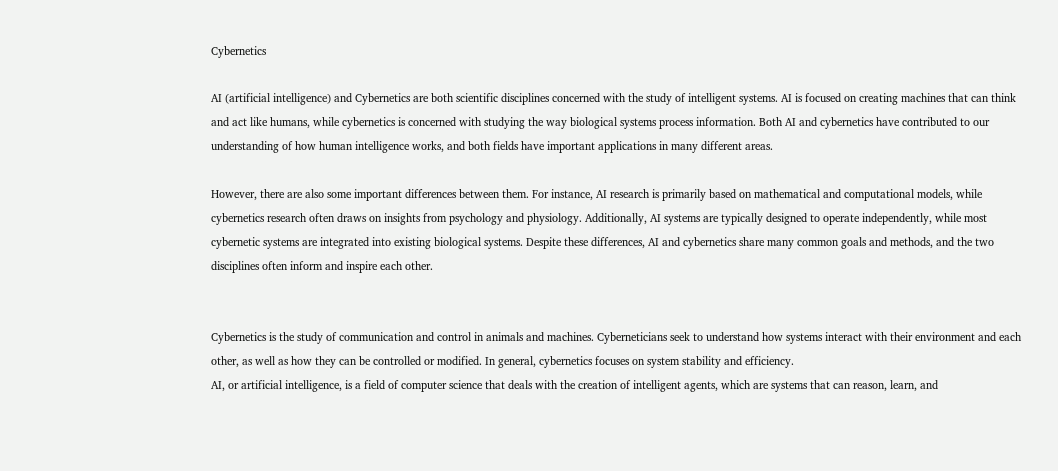Cybernetics

AI (artificial intelligence) and Cybernetics are both scientific disciplines concerned with the study of intelligent systems. AI is focused on creating machines that can think and act like humans, while cybernetics is concerned with studying the way biological systems process information. Both AI and cybernetics have contributed to our understanding of how human intelligence works, and both fields have important applications in many different areas.

However, there are also some important differences between them. For instance, AI research is primarily based on mathematical and computational models, while cybernetics research often draws on insights from psychology and physiology. Additionally, AI systems are typically designed to operate independently, while most cybernetic systems are integrated into existing biological systems. Despite these differences, AI and cybernetics share many common goals and methods, and the two disciplines often inform and inspire each other.


Cybernetics is the study of communication and control in animals and machines. Cyberneticians seek to understand how systems interact with their environment and each other, as well as how they can be controlled or modified. In general, cybernetics focuses on system stability and efficiency.
AI, or artificial intelligence, is a field of computer science that deals with the creation of intelligent agents, which are systems that can reason, learn, and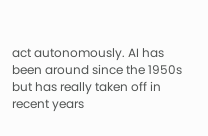act autonomously. AI has been around since the 1950s but has really taken off in recent years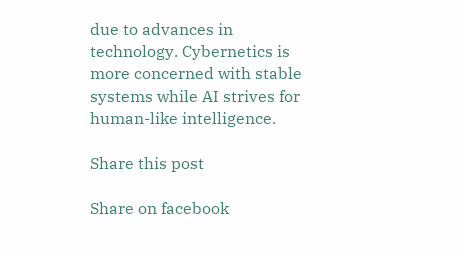due to advances in technology. Cybernetics is more concerned with stable systems while AI strives for human-like intelligence.

Share this post

Share on facebook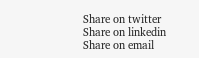Share on twitter
Share on linkedin
Share on email